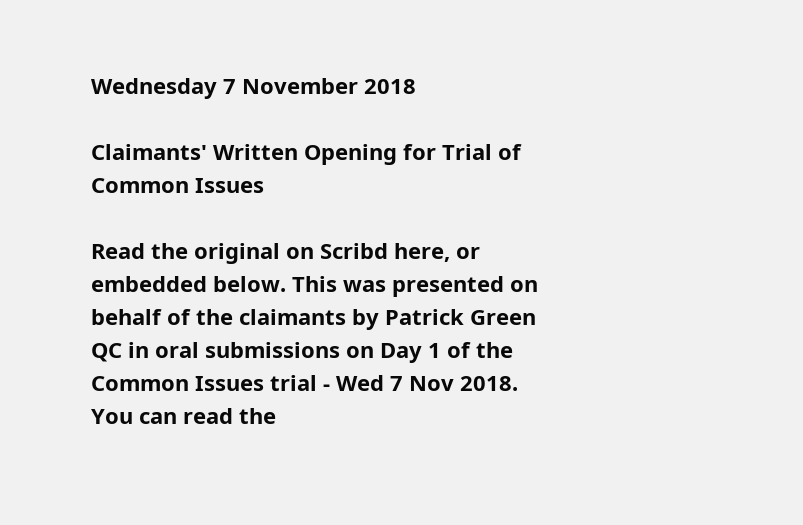Wednesday 7 November 2018

Claimants' Written Opening for Trial of Common Issues

Read the original on Scribd here, or embedded below. This was presented on behalf of the claimants by Patrick Green QC in oral submissions on Day 1 of the Common Issues trial - Wed 7 Nov 2018. You can read the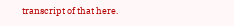transcript of that here.